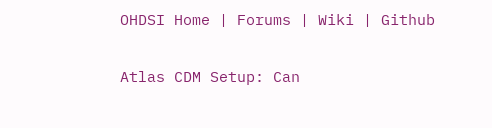OHDSI Home | Forums | Wiki | Github

Atlas CDM Setup: Can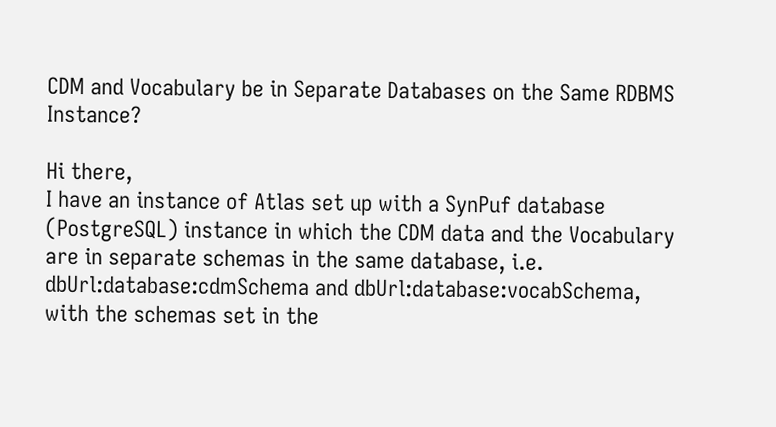CDM and Vocabulary be in Separate Databases on the Same RDBMS Instance?

Hi there,
I have an instance of Atlas set up with a SynPuf database (PostgreSQL) instance in which the CDM data and the Vocabulary are in separate schemas in the same database, i.e. dbUrl:database:cdmSchema and dbUrl:database:vocabSchema, with the schemas set in the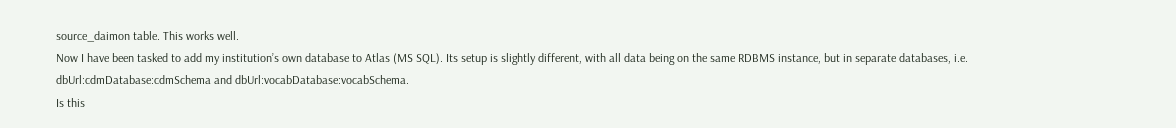source_daimon table. This works well.
Now I have been tasked to add my institution’s own database to Atlas (MS SQL). Its setup is slightly different, with all data being on the same RDBMS instance, but in separate databases, i.e. dbUrl:cdmDatabase:cdmSchema and dbUrl:vocabDatabase:vocabSchema.
Is this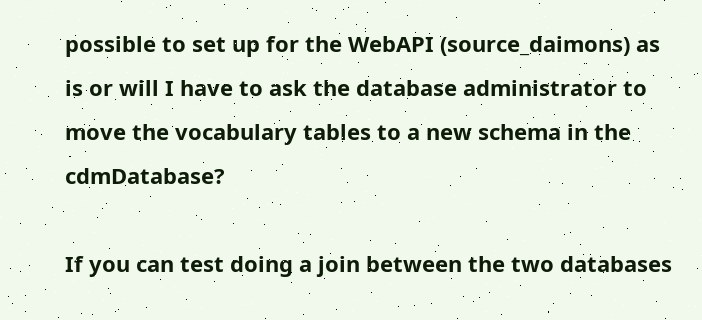possible to set up for the WebAPI (source_daimons) as is or will I have to ask the database administrator to move the vocabulary tables to a new schema in the cdmDatabase?

If you can test doing a join between the two databases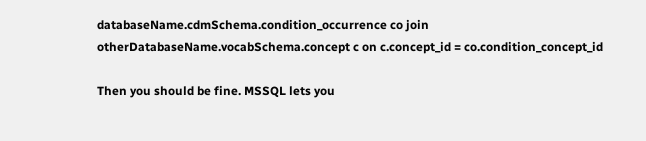databaseName.cdmSchema.condition_occurrence co join otherDatabaseName.vocabSchema.concept c on c.concept_id = co.condition_concept_id

Then you should be fine. MSSQL lets you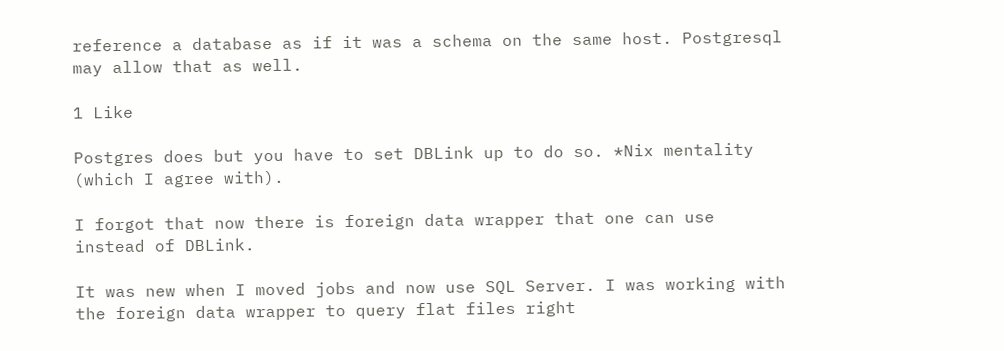reference a database as if it was a schema on the same host. Postgresql may allow that as well.

1 Like

Postgres does but you have to set DBLink up to do so. *Nix mentality (which I agree with).

I forgot that now there is foreign data wrapper that one can use instead of DBLink.

It was new when I moved jobs and now use SQL Server. I was working with the foreign data wrapper to query flat files right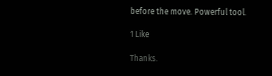before the move. Powerful tool.

1 Like

Thanks.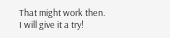That might work then. I will give it a try!